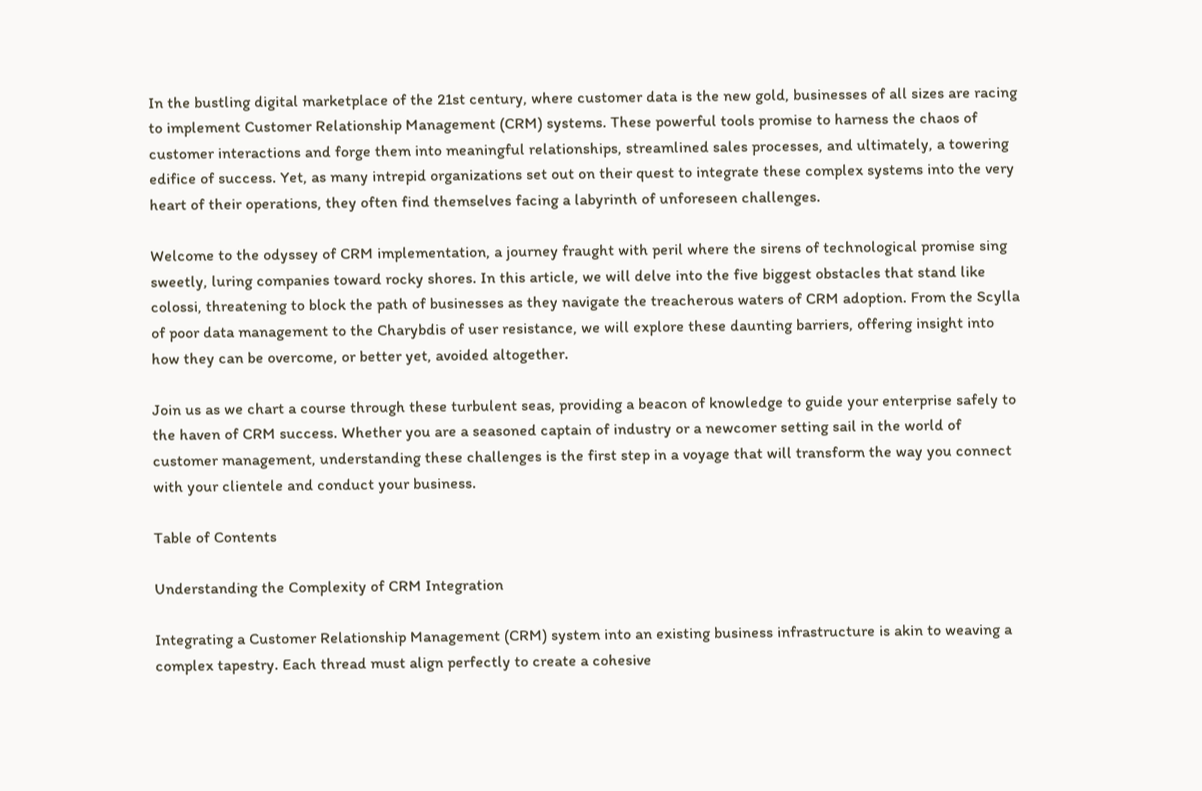In the bustling digital marketplace of the 21st century, where customer data is the new gold, businesses of all sizes are racing to implement Customer Relationship Management (CRM) systems. These powerful tools promise to harness the chaos of customer interactions and forge them into meaningful relationships, streamlined sales processes, and ultimately, a towering edifice of success. Yet, as many intrepid organizations set out on their quest to integrate these complex systems into the very heart of their operations, they often find themselves facing a labyrinth of unforeseen challenges.

Welcome to the odyssey of CRM implementation, a journey fraught with peril where the sirens of technological promise sing sweetly, luring companies toward rocky shores. In this article, we will delve into the five biggest obstacles that stand like colossi, threatening to block the path of businesses as they navigate the treacherous waters of CRM adoption. From the Scylla of poor data management to the Charybdis of user resistance, we will explore these daunting barriers, offering insight into how they can be overcome, or better yet, avoided altogether.

Join us as we chart a course through these turbulent seas, providing a beacon of knowledge to guide your enterprise safely to the haven of CRM success. Whether you are a seasoned captain of industry or a newcomer setting sail in the world of customer management, understanding these challenges is the first step in a voyage that will transform the way you connect with your clientele and conduct your business.

Table of Contents

Understanding the Complexity of CRM Integration

Integrating a Customer Relationship Management (CRM) system into an existing business infrastructure is akin to weaving a complex tapestry. Each thread must align perfectly to create a cohesive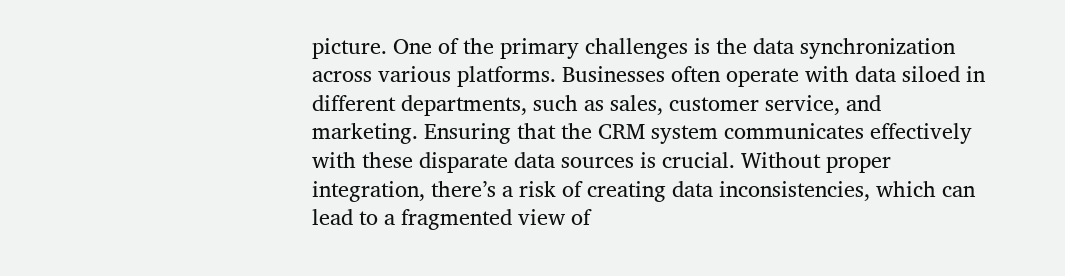picture. One of the primary challenges is the data synchronization across various platforms. Businesses often operate with data siloed in different departments, such as sales, customer service, and marketing. Ensuring that the CRM system communicates effectively with these disparate data sources is crucial. Without proper integration, there’s a risk of creating data inconsistencies, which can lead to a fragmented view of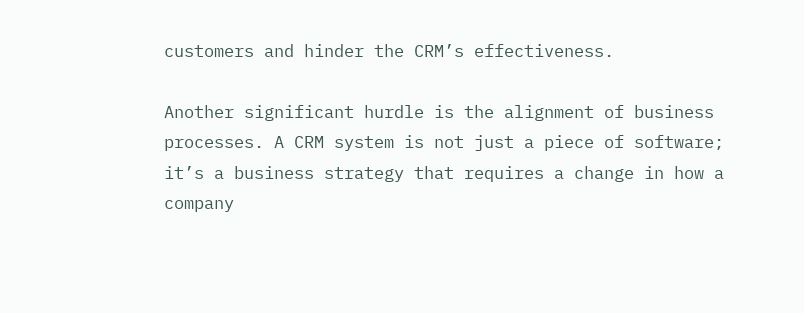customers and hinder the CRM’s effectiveness.

Another significant hurdle is the alignment of business processes. A CRM system is not just a piece of software; it’s a business strategy that requires a change in how a company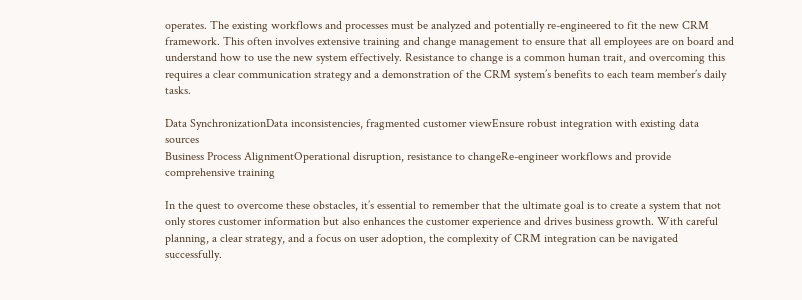operates. The existing workflows and processes must be analyzed and potentially re-engineered to fit the new CRM framework. This often involves extensive training and change management to ensure that all employees are on board and understand how to use the new system effectively. Resistance to change is a common human trait, and overcoming this requires a clear communication strategy and a demonstration of the CRM system’s benefits to each team member’s daily tasks.

Data SynchronizationData inconsistencies, fragmented customer viewEnsure robust integration with existing data sources
Business Process AlignmentOperational disruption, resistance to changeRe-engineer workflows and provide comprehensive training

In the quest to overcome these obstacles, it’s essential to remember that the ultimate goal is to create a system that not only stores customer information but also enhances the customer experience and drives business growth. With careful planning, a clear strategy, and a focus on user adoption, the complexity of CRM integration can be navigated successfully.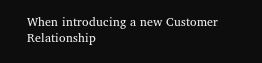When introducing a new Customer Relationship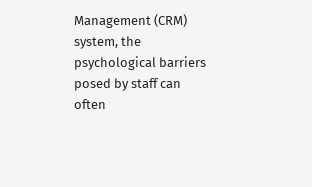Management (CRM) system, the psychological barriers posed by staff can often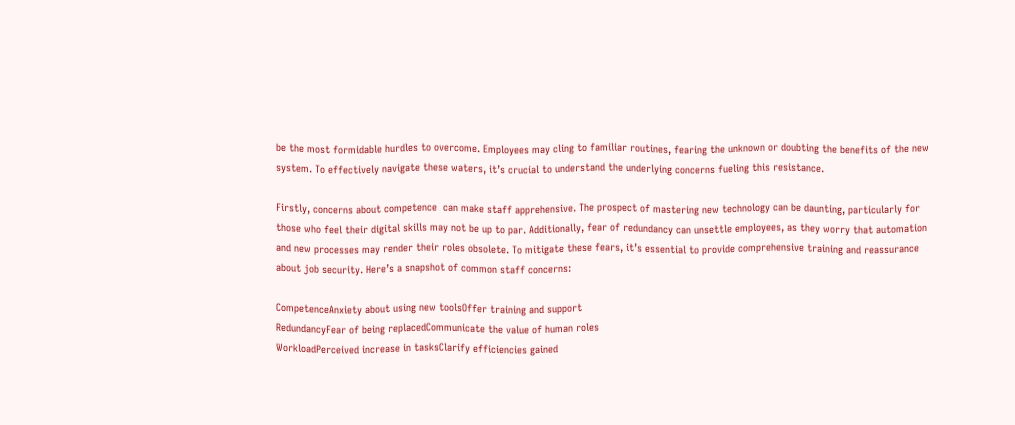be the most formidable hurdles to overcome. Employees may cling to familiar routines, fearing the unknown or doubting the benefits of the new system. To effectively navigate these waters, it’s crucial to understand the underlying concerns fueling this resistance.

Firstly, concerns about competence  can make staff apprehensive. The prospect of mastering new technology can be daunting, particularly for those who feel their digital skills may not be up to par. Additionally, fear of redundancy can unsettle employees, as they worry that automation and new processes may render their roles obsolete. To mitigate these fears, it’s essential to provide comprehensive training and reassurance about job security. Here’s a snapshot of common staff concerns:

CompetenceAnxiety about using new toolsOffer training and support
RedundancyFear of being replacedCommunicate the value of human roles
WorkloadPerceived increase in tasksClarify efficiencies gained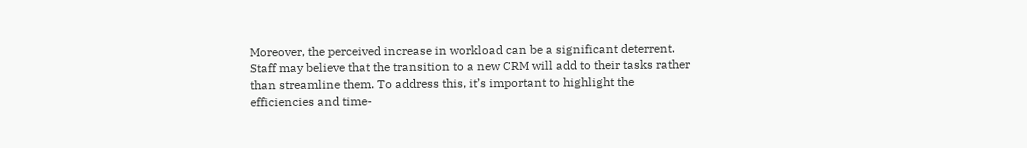Moreover, the perceived increase in workload can be a significant deterrent. Staff may believe that the transition to a new CRM will add to their tasks rather than streamline them. To address this, it’s important to highlight the efficiencies and time-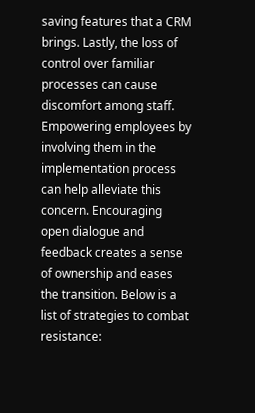saving features that a CRM brings. Lastly, the loss of control over familiar processes can cause discomfort among staff. Empowering employees by involving them in the implementation process can help alleviate this concern. Encouraging open dialogue and feedback creates a sense of ownership and eases the transition. Below is a list of strategies to combat resistance: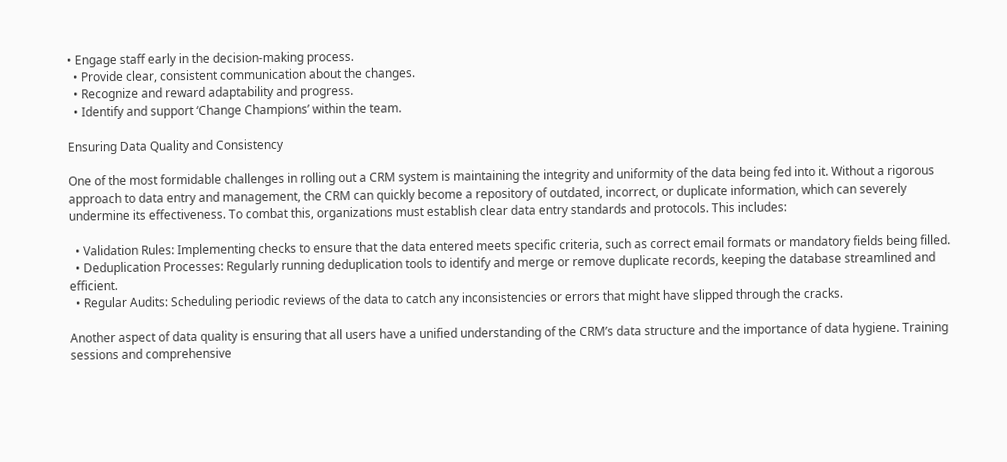• Engage staff early in the decision-making process.
  • Provide clear, consistent communication about the changes.
  • Recognize and reward adaptability and progress.
  • Identify and support ‘Change Champions’ within the team.

Ensuring Data Quality and Consistency

One of the most formidable challenges in rolling out a CRM system is maintaining the integrity and uniformity of the data being fed into it. Without a rigorous approach to data entry and management, the CRM can quickly become a repository of outdated, incorrect, or duplicate information, which can severely undermine its effectiveness. To combat this, organizations must establish clear data entry standards and protocols. This includes:

  • Validation Rules: Implementing checks to ensure that the data entered meets specific criteria, such as correct email formats or mandatory fields being filled.
  • Deduplication Processes: Regularly running deduplication tools to identify and merge or remove duplicate records, keeping the database streamlined and efficient.
  • Regular Audits: Scheduling periodic reviews of the data to catch any inconsistencies or errors that might have slipped through the cracks.

Another aspect of data quality is ensuring that all users have a unified understanding of the CRM’s data structure and the importance of data hygiene. Training sessions and comprehensive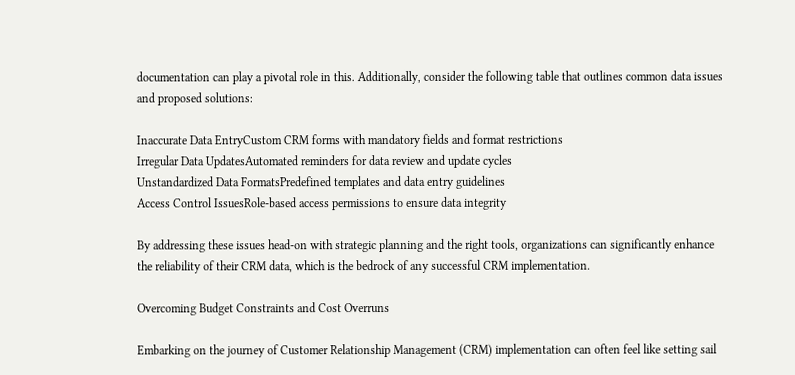documentation can play a pivotal role in this. Additionally, consider the following table that outlines common data issues and proposed solutions:

Inaccurate Data EntryCustom CRM forms with mandatory fields and format restrictions
Irregular Data UpdatesAutomated reminders for data review and update cycles
Unstandardized Data FormatsPredefined templates and data entry guidelines
Access Control IssuesRole-based access permissions to ensure data integrity

By addressing these issues head-on with strategic planning and the right tools, organizations can significantly enhance the reliability of their CRM data, which is the bedrock of any successful CRM implementation.

Overcoming Budget Constraints and Cost Overruns

Embarking on the journey of Customer Relationship Management (CRM) implementation can often feel like setting sail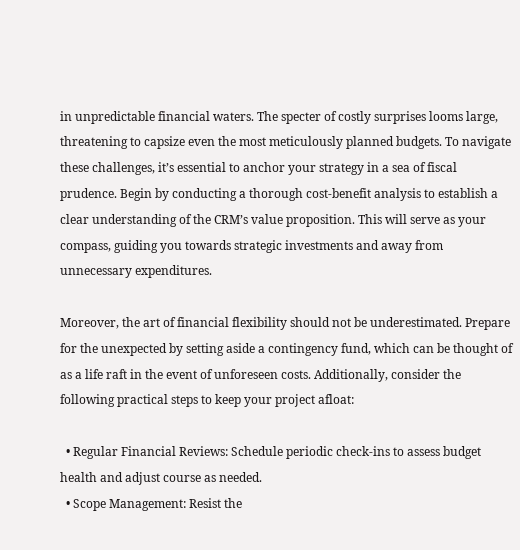in unpredictable financial waters. The specter of costly surprises looms large, threatening to capsize even the most meticulously planned budgets. To navigate these challenges, it’s essential to anchor your strategy in a sea of fiscal prudence. Begin by conducting a thorough cost-benefit analysis to establish a clear understanding of the CRM’s value proposition. This will serve as your compass, guiding you towards strategic investments and away from unnecessary expenditures.

Moreover, the art of financial flexibility should not be underestimated. Prepare for the unexpected by setting aside a contingency fund, which can be thought of as a life raft in the event of unforeseen costs. Additionally, consider the following practical steps to keep your project afloat:

  • Regular Financial Reviews: Schedule periodic check-ins to assess budget health and adjust course as needed.
  • Scope Management: Resist the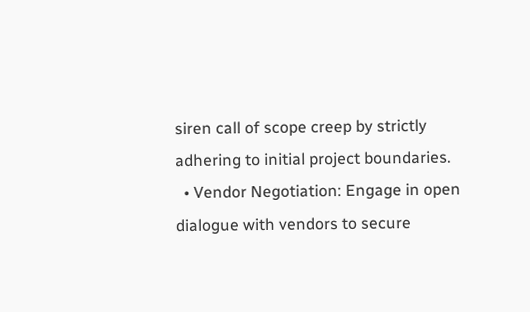siren call of scope creep by strictly adhering to initial project boundaries.
  • Vendor Negotiation: Engage in open dialogue with vendors to secure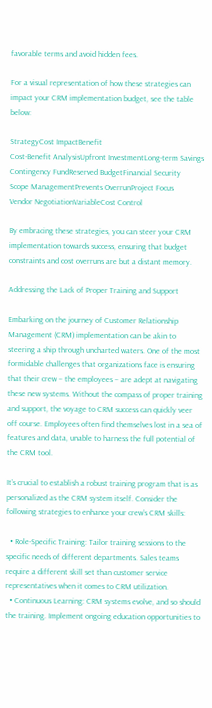favorable terms and avoid hidden fees.

For a visual representation of how these strategies can impact your CRM implementation budget, see the table below:

StrategyCost ImpactBenefit
Cost-Benefit AnalysisUpfront InvestmentLong-term Savings
Contingency FundReserved BudgetFinancial Security
Scope ManagementPrevents OverrunProject Focus
Vendor NegotiationVariableCost Control

By embracing these strategies, you can steer your CRM implementation towards success, ensuring that budget constraints and cost overruns are but a distant memory.

Addressing the Lack of Proper Training and Support

Embarking on the journey of Customer Relationship Management (CRM) implementation can be akin to steering a ship through uncharted waters. One of the most formidable challenges that organizations face is ensuring that their crew – the employees – are adept at navigating these new systems. Without the compass of proper training and support, the voyage to CRM success can quickly veer off course. Employees often find themselves lost in a sea of features and data, unable to harness the full potential of the CRM tool.

It’s crucial to establish a robust training program that is as personalized as the CRM system itself. Consider the following strategies to enhance your crew’s CRM skills:

  • Role-Specific Training: Tailor training sessions to the specific needs of different departments. Sales teams require a different skill set than customer service representatives when it comes to CRM utilization.
  • Continuous Learning: CRM systems evolve, and so should the training. Implement ongoing education opportunities to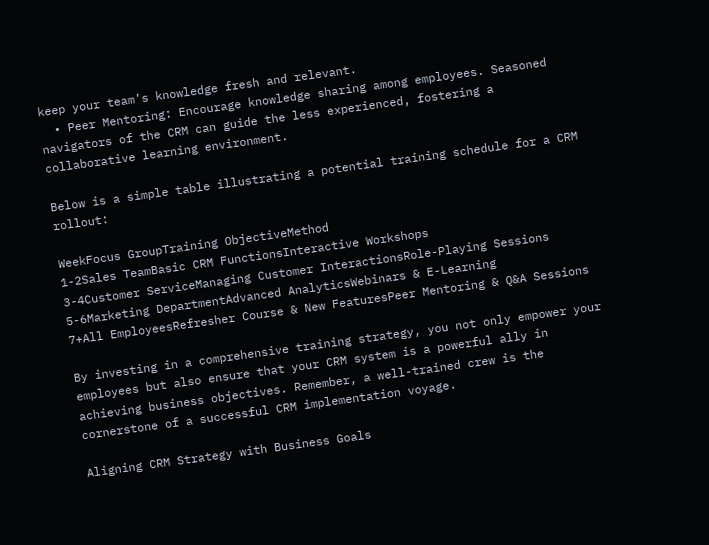keep your team’s knowledge fresh and relevant.
  • Peer Mentoring: Encourage knowledge sharing among employees. Seasoned navigators of the CRM can guide the less experienced, fostering a collaborative learning environment.

Below is a simple table illustrating a potential training schedule for a CRM rollout:

WeekFocus GroupTraining ObjectiveMethod
1-2Sales TeamBasic CRM FunctionsInteractive Workshops
3-4Customer ServiceManaging Customer InteractionsRole-Playing Sessions
5-6Marketing DepartmentAdvanced AnalyticsWebinars & E-Learning
7+All EmployeesRefresher Course & New FeaturesPeer Mentoring & Q&A Sessions

By investing in a comprehensive training strategy, you not only empower your employees but also ensure that your CRM system is a powerful ally in achieving business objectives. Remember, a well-trained crew is the cornerstone of a successful CRM implementation voyage.

Aligning CRM Strategy with Business Goals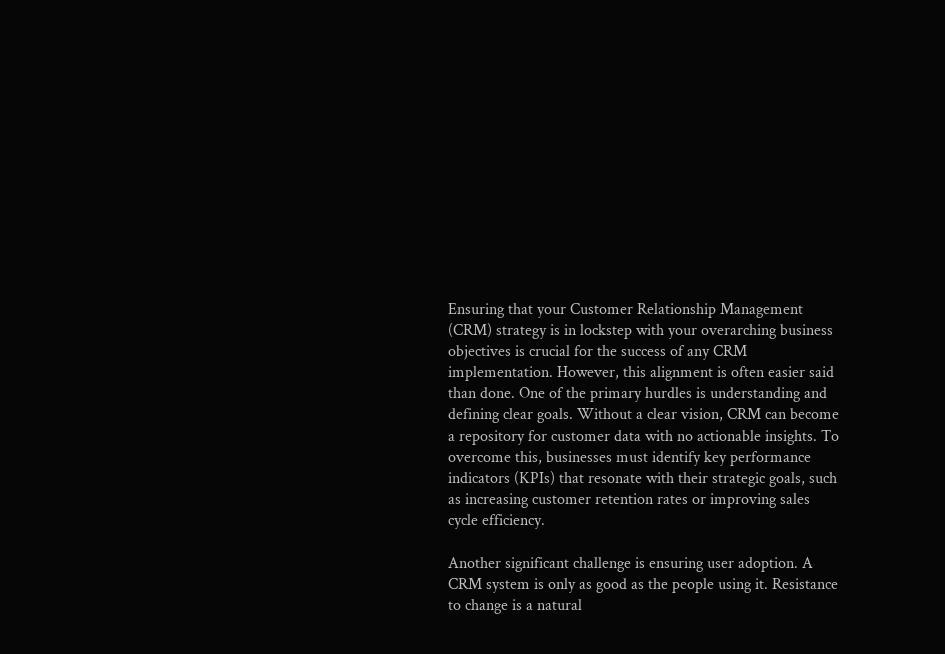Ensuring that your Customer Relationship Management (CRM) strategy is in lockstep with your overarching business objectives is crucial for the success of any CRM implementation. However, this alignment is often easier said than done. One of the primary hurdles is understanding and defining clear goals. Without a clear vision, CRM can become a repository for customer data with no actionable insights. To overcome this, businesses must identify key performance indicators (KPIs) that resonate with their strategic goals, such as increasing customer retention rates or improving sales cycle efficiency.

Another significant challenge is ensuring user adoption. A CRM system is only as good as the people using it. Resistance to change is a natural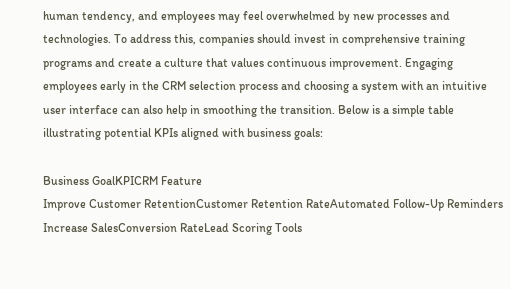human tendency, and employees may feel overwhelmed by new processes and technologies. To address this, companies should invest in comprehensive training programs and create a culture that values continuous improvement. Engaging employees early in the CRM selection process and choosing a system with an intuitive user interface can also help in smoothing the transition. Below is a simple table illustrating potential KPIs aligned with business goals:

Business GoalKPICRM Feature
Improve Customer RetentionCustomer Retention RateAutomated Follow-Up Reminders
Increase SalesConversion RateLead Scoring Tools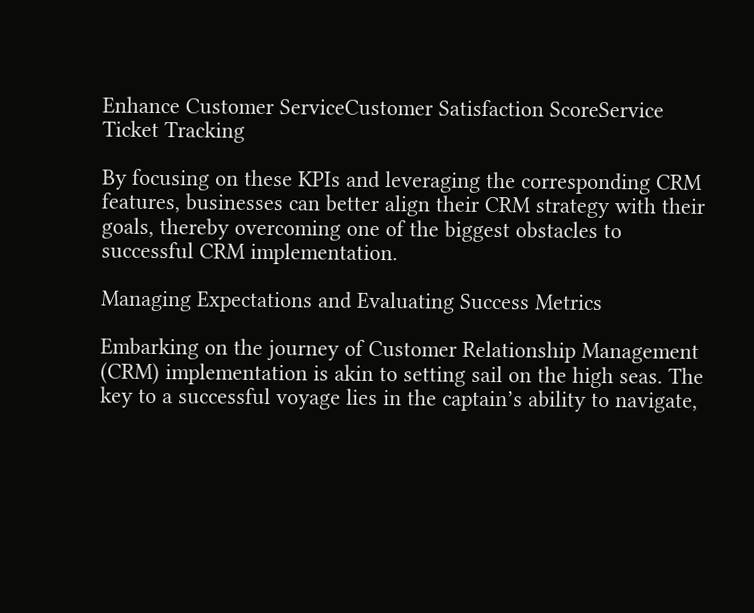Enhance Customer ServiceCustomer Satisfaction ScoreService Ticket Tracking

By focusing on these KPIs and leveraging the corresponding CRM features, businesses can better align their CRM strategy with their goals, thereby overcoming one of the biggest obstacles to successful CRM implementation.

Managing Expectations and Evaluating Success Metrics

Embarking on the journey of Customer Relationship Management (CRM) implementation is akin to setting sail on the high seas. The key to a successful voyage lies in the captain’s ability to navigate,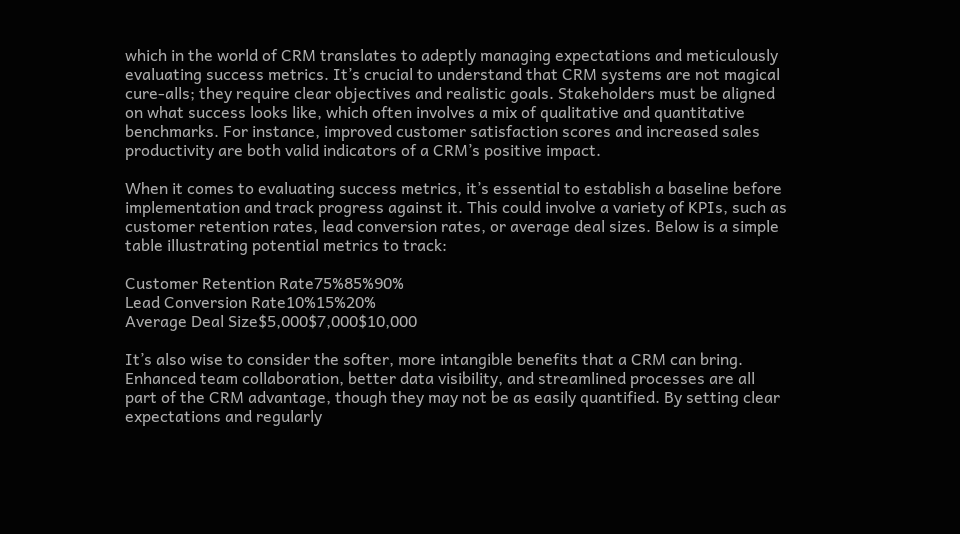which in the world of CRM translates to adeptly managing expectations and meticulously evaluating success metrics. It’s crucial to understand that CRM systems are not magical cure-alls; they require clear objectives and realistic goals. Stakeholders must be aligned on what success looks like, which often involves a mix of qualitative and quantitative benchmarks. For instance, improved customer satisfaction scores and increased sales productivity are both valid indicators of a CRM’s positive impact.

When it comes to evaluating success metrics, it’s essential to establish a baseline before implementation and track progress against it. This could involve a variety of KPIs, such as customer retention rates, lead conversion rates, or average deal sizes. Below is a simple table illustrating potential metrics to track:

Customer Retention Rate75%85%90%
Lead Conversion Rate10%15%20%
Average Deal Size$5,000$7,000$10,000

It’s also wise to consider the softer, more intangible benefits that a CRM can bring. Enhanced team collaboration, better data visibility, and streamlined processes are all part of the CRM advantage, though they may not be as easily quantified. By setting clear expectations and regularly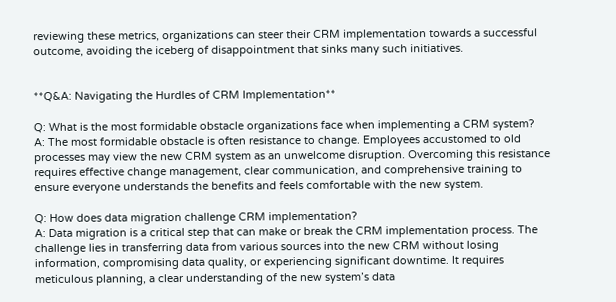reviewing these metrics, organizations can steer their CRM implementation towards a successful outcome, avoiding the iceberg of disappointment that sinks many such initiatives.


**Q&A: Navigating the Hurdles of CRM Implementation**

Q: What is the most formidable obstacle organizations face when implementing a CRM system?
A: The most formidable obstacle is often resistance to change. Employees accustomed to old processes may view the new CRM system as an unwelcome disruption. Overcoming this resistance requires effective change management, clear communication, and comprehensive training to ensure everyone understands the benefits and feels comfortable with the new system.

Q: How does data migration challenge CRM implementation?
A: Data migration is a critical step that can make or break the CRM implementation process. The challenge lies in transferring data from various sources into the new CRM without losing information, compromising data quality, or experiencing significant downtime. It requires meticulous planning, a clear understanding of the new system’s data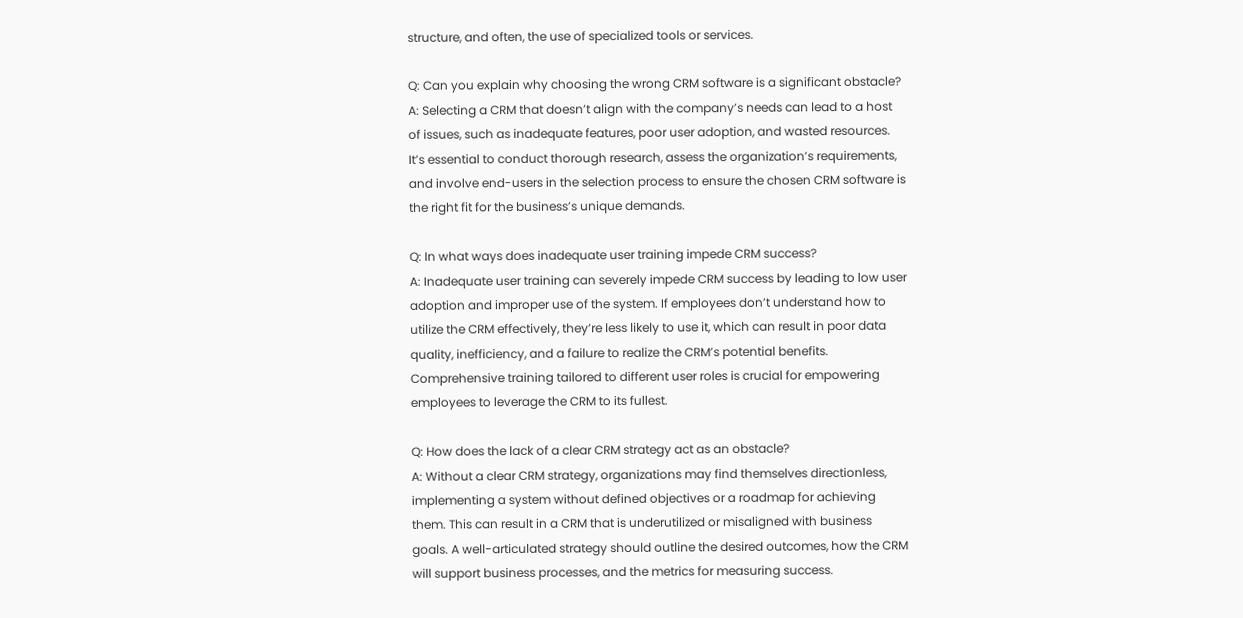structure, and often, the use of specialized tools or services.

Q: Can you explain why choosing the wrong CRM software is a significant obstacle?
A: Selecting a CRM that doesn’t align with the company’s needs can lead to a host of issues, such as inadequate features, poor user adoption, and wasted resources. It’s essential to conduct thorough research, assess the organization’s requirements, and involve end-users in the selection process to ensure the chosen CRM software is the right fit for the business’s unique demands.

Q: In what ways does inadequate user training impede CRM success?
A: Inadequate user training can severely impede CRM success by leading to low user adoption and improper use of the system. If employees don’t understand how to utilize the CRM effectively, they’re less likely to use it, which can result in poor data quality, inefficiency, and a failure to realize the CRM’s potential benefits. Comprehensive training tailored to different user roles is crucial for empowering employees to leverage the CRM to its fullest.

Q: How does the lack of a clear CRM strategy act as an obstacle?
A: Without a clear CRM strategy, organizations may find themselves directionless, implementing a system without defined objectives or a roadmap for achieving them. This can result in a CRM that is underutilized or misaligned with business goals. A well-articulated strategy should outline the desired outcomes, how the CRM will support business processes, and the metrics for measuring success.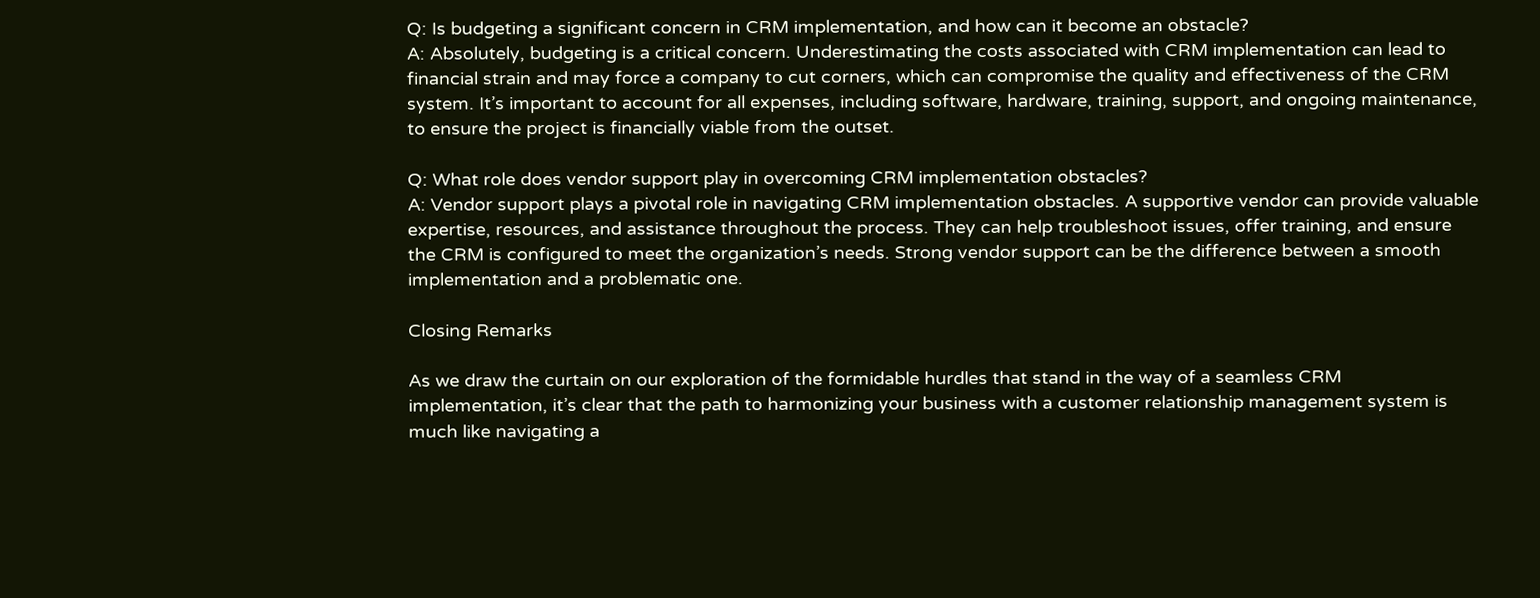Q: Is budgeting a significant concern in CRM implementation, and how can it become an obstacle?
A: Absolutely, budgeting is a critical concern. Underestimating the costs associated with CRM implementation can lead to financial strain and may force a company to cut corners, which can compromise the quality and effectiveness of the CRM system. It’s important to account for all expenses, including software, hardware, training, support, and ongoing maintenance, to ensure the project is financially viable from the outset.

Q: What role does vendor support play in overcoming CRM implementation obstacles?
A: Vendor support plays a pivotal role in navigating CRM implementation obstacles. A supportive vendor can provide valuable expertise, resources, and assistance throughout the process. They can help troubleshoot issues, offer training, and ensure the CRM is configured to meet the organization’s needs. Strong vendor support can be the difference between a smooth implementation and a problematic one.

Closing Remarks

As we draw the curtain on our exploration of the formidable hurdles that stand in the way of a seamless CRM implementation, it’s clear that the path to harmonizing your business with a customer relationship management system is much like navigating a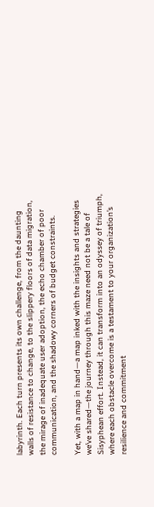labyrinth. Each turn presents its own challenge, from the daunting walls of resistance to change, to the slippery floors of data migration, the mirage of inadequate user adoption, the echo chamber of poor communication, and the shadowy corners of budget constraints.

Yet, with a map in hand—a map inked with the insights and strategies we’ve shared—the journey through this maze need not be a tale of Sisyphean effort. Instead, it can transform into an odyssey of triumph, where each obstacle overcome is a testament to your organization’s resilience and commitment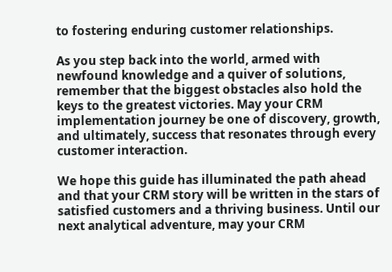to fostering enduring customer relationships.

As you step back into the world, armed with newfound knowledge and a quiver of solutions, remember that the biggest obstacles also hold the keys to the greatest victories. May your CRM implementation journey be one of discovery, growth, and ultimately, success that resonates through every customer interaction.

We hope this guide has illuminated the path ahead and that your CRM story will be written in the stars of satisfied customers and a thriving business. Until our next analytical adventure, may your CRM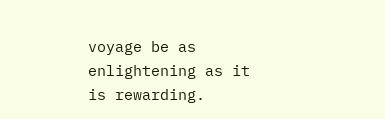voyage be as enlightening as it is rewarding.